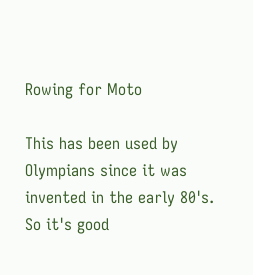Rowing for Moto

This has been used by Olympians since it was invented in the early 80's.  So it's good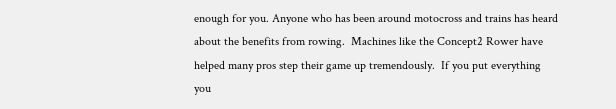enough for you. Anyone who has been around motocross and trains has heard about the benefits from rowing.  Machines like the Concept2 Rower have helped many pros step their game up tremendously.  If you put everything you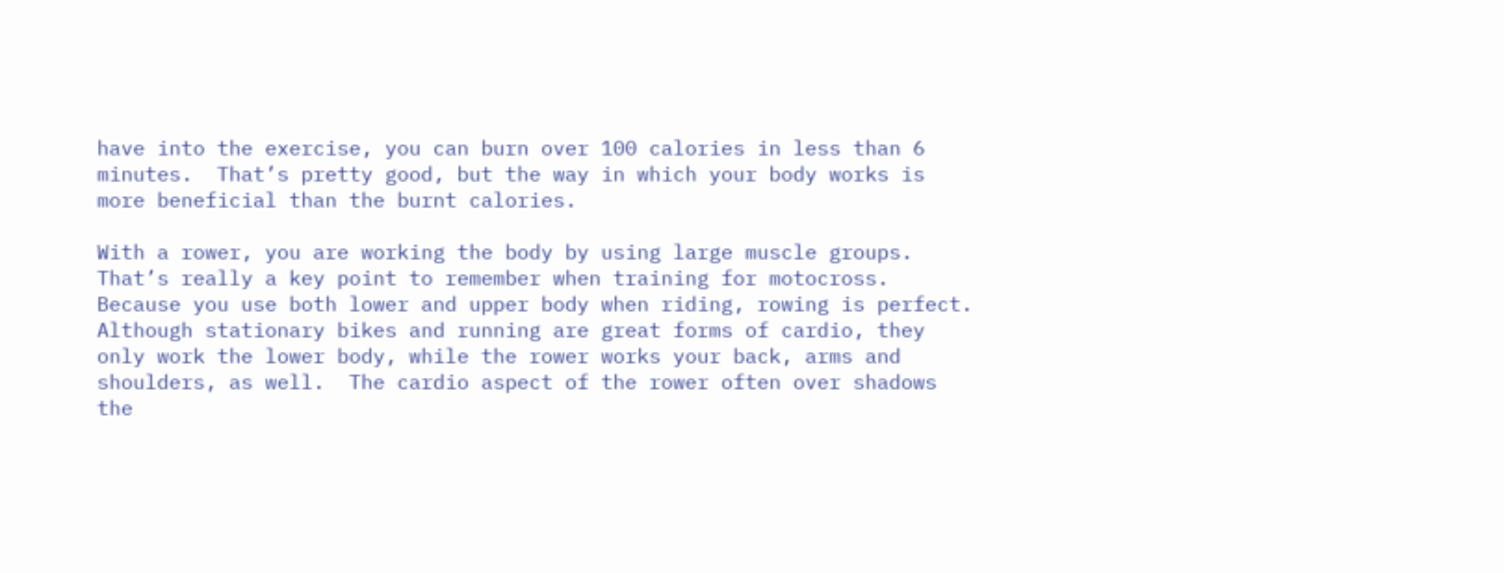have into the exercise, you can burn over 100 calories in less than 6 minutes.  That’s pretty good, but the way in which your body works is more beneficial than the burnt calories.

With a rower, you are working the body by using large muscle groups.  That’s really a key point to remember when training for motocross.  Because you use both lower and upper body when riding, rowing is perfect.  Although stationary bikes and running are great forms of cardio, they only work the lower body, while the rower works your back, arms and shoulders, as well.  The cardio aspect of the rower often over shadows the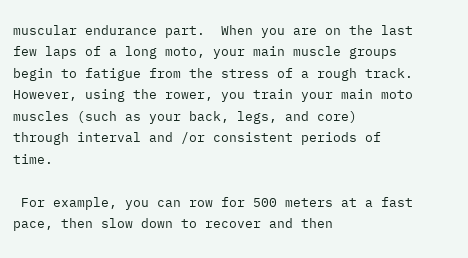muscular endurance part.  When you are on the last few laps of a long moto, your main muscle groups begin to fatigue from the stress of a rough track.  However, using the rower, you train your main moto muscles (such as your back, legs, and core) through interval and /or consistent periods of time.

 For example, you can row for 500 meters at a fast pace, then slow down to recover and then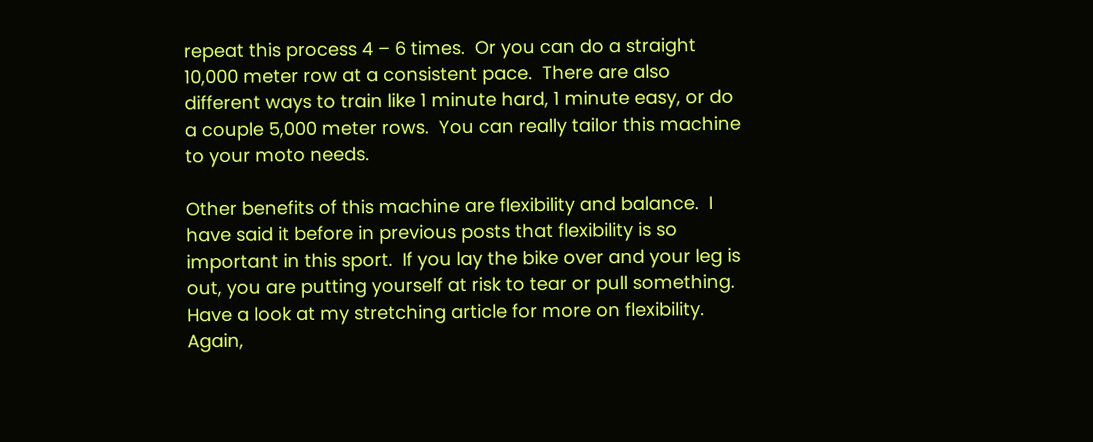repeat this process 4 – 6 times.  Or you can do a straight 10,000 meter row at a consistent pace.  There are also different ways to train like 1 minute hard, 1 minute easy, or do a couple 5,000 meter rows.  You can really tailor this machine to your moto needs.

Other benefits of this machine are flexibility and balance.  I have said it before in previous posts that flexibility is so important in this sport.  If you lay the bike over and your leg is out, you are putting yourself at risk to tear or pull something.  Have a look at my stretching article for more on flexibility.  Again,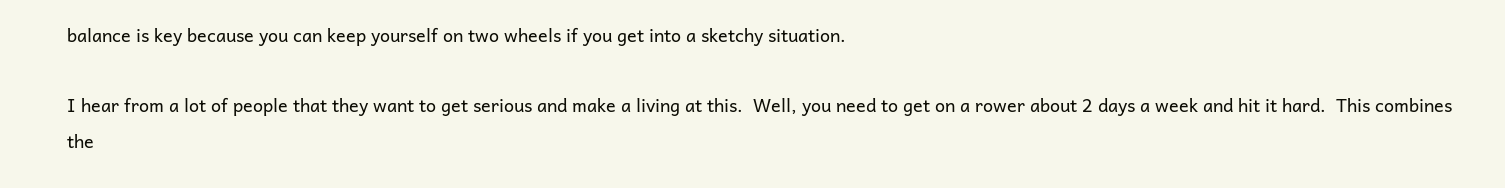balance is key because you can keep yourself on two wheels if you get into a sketchy situation.

I hear from a lot of people that they want to get serious and make a living at this.  Well, you need to get on a rower about 2 days a week and hit it hard.  This combines the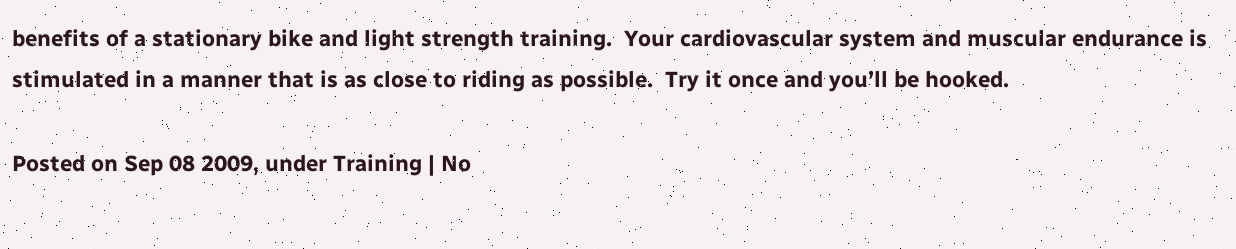benefits of a stationary bike and light strength training.  Your cardiovascular system and muscular endurance is stimulated in a manner that is as close to riding as possible.  Try it once and you’ll be hooked.

Posted on Sep 08 2009, under Training | No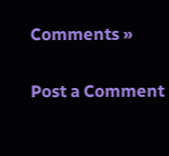Comments »

Post a Comment